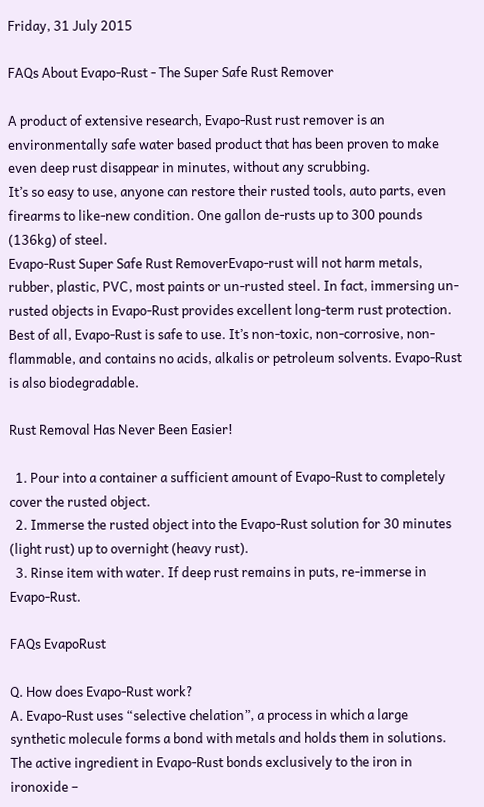Friday, 31 July 2015

FAQs About Evapo-Rust - The Super Safe Rust Remover

A product of extensive research, Evapo-Rust rust remover is an environmentally safe water based product that has been proven to make even deep rust disappear in minutes, without any scrubbing.
It’s so easy to use, anyone can restore their rusted tools, auto parts, even firearms to like-new condition. One gallon de-rusts up to 300 pounds (136kg) of steel.
Evapo-Rust Super Safe Rust RemoverEvapo-rust will not harm metals, rubber, plastic, PVC, most paints or un-rusted steel. In fact, immersing un-rusted objects in Evapo-Rust provides excellent long-term rust protection.
Best of all, Evapo-Rust is safe to use. It’s non-toxic, non-corrosive, non-flammable, and contains no acids, alkalis or petroleum solvents. Evapo-Rust is also biodegradable.

Rust Removal Has Never Been Easier!

  1. Pour into a container a sufficient amount of Evapo-Rust to completely cover the rusted object.
  2. Immerse the rusted object into the Evapo-Rust solution for 30 minutes (light rust) up to overnight (heavy rust).
  3. Rinse item with water. If deep rust remains in puts, re-immerse in Evapo-Rust.

FAQs EvapoRust

Q. How does Evapo-Rust work?
A. Evapo-Rust uses “selective chelation”, a process in which a large synthetic molecule forms a bond with metals and holds them in solutions. The active ingredient in Evapo-Rust bonds exclusively to the iron in ironoxide –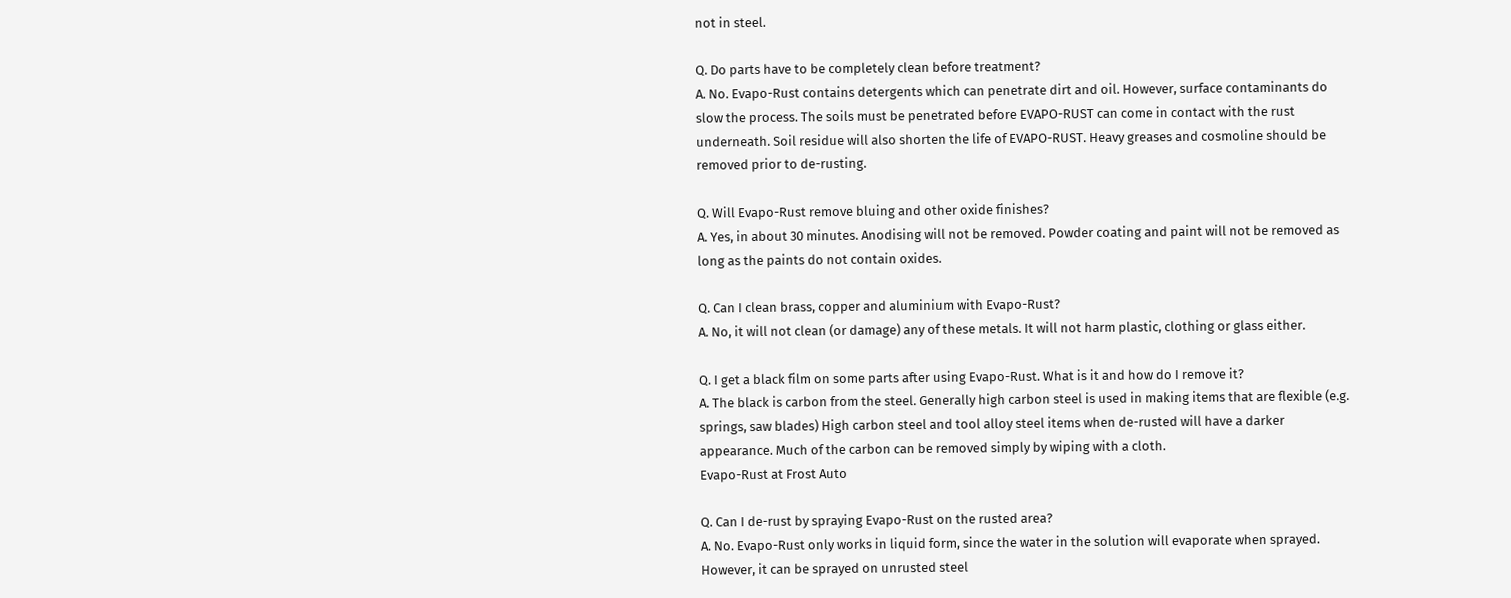not in steel.

Q. Do parts have to be completely clean before treatment?
A. No. Evapo-Rust contains detergents which can penetrate dirt and oil. However, surface contaminants do slow the process. The soils must be penetrated before EVAPO-RUST can come in contact with the rust underneath. Soil residue will also shorten the life of EVAPO-RUST. Heavy greases and cosmoline should be removed prior to de-rusting.

Q. Will Evapo-Rust remove bluing and other oxide finishes?
A. Yes, in about 30 minutes. Anodising will not be removed. Powder coating and paint will not be removed as long as the paints do not contain oxides.

Q. Can I clean brass, copper and aluminium with Evapo-Rust?
A. No, it will not clean (or damage) any of these metals. It will not harm plastic, clothing or glass either.

Q. I get a black film on some parts after using Evapo-Rust. What is it and how do I remove it?
A. The black is carbon from the steel. Generally high carbon steel is used in making items that are flexible (e.g. springs, saw blades) High carbon steel and tool alloy steel items when de-rusted will have a darker appearance. Much of the carbon can be removed simply by wiping with a cloth.
Evapo-Rust at Frost Auto

Q. Can I de-rust by spraying Evapo-Rust on the rusted area?
A. No. Evapo-Rust only works in liquid form, since the water in the solution will evaporate when sprayed. However, it can be sprayed on unrusted steel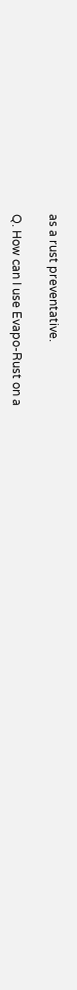as a rust preventative.

Q. How can I use Evapo-Rust on a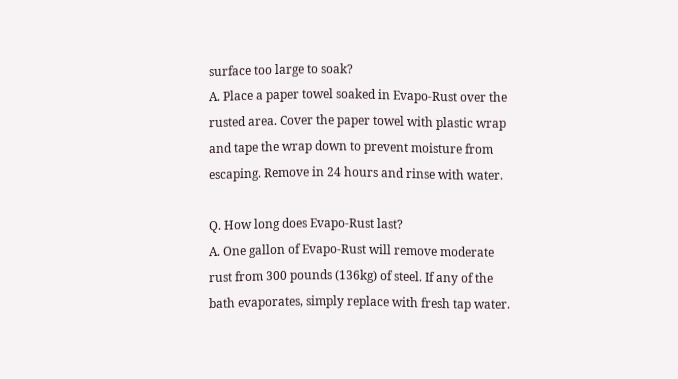surface too large to soak?
A. Place a paper towel soaked in Evapo-Rust over the rusted area. Cover the paper towel with plastic wrap and tape the wrap down to prevent moisture from escaping. Remove in 24 hours and rinse with water.

Q. How long does Evapo-Rust last?
A. One gallon of Evapo-Rust will remove moderate rust from 300 pounds (136kg) of steel. If any of the bath evaporates, simply replace with fresh tap water.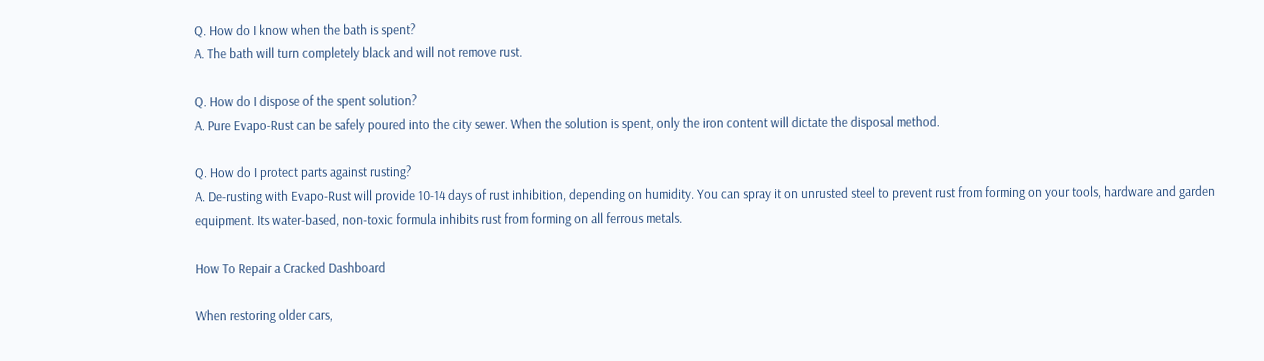Q. How do I know when the bath is spent?
A. The bath will turn completely black and will not remove rust.

Q. How do I dispose of the spent solution?
A. Pure Evapo-Rust can be safely poured into the city sewer. When the solution is spent, only the iron content will dictate the disposal method.

Q. How do I protect parts against rusting?
A. De-rusting with Evapo-Rust will provide 10-14 days of rust inhibition, depending on humidity. You can spray it on unrusted steel to prevent rust from forming on your tools, hardware and garden equipment. Its water-based, non-toxic formula inhibits rust from forming on all ferrous metals.

How To Repair a Cracked Dashboard

When restoring older cars,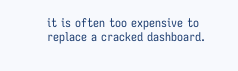it is often too expensive to replace a cracked dashboard.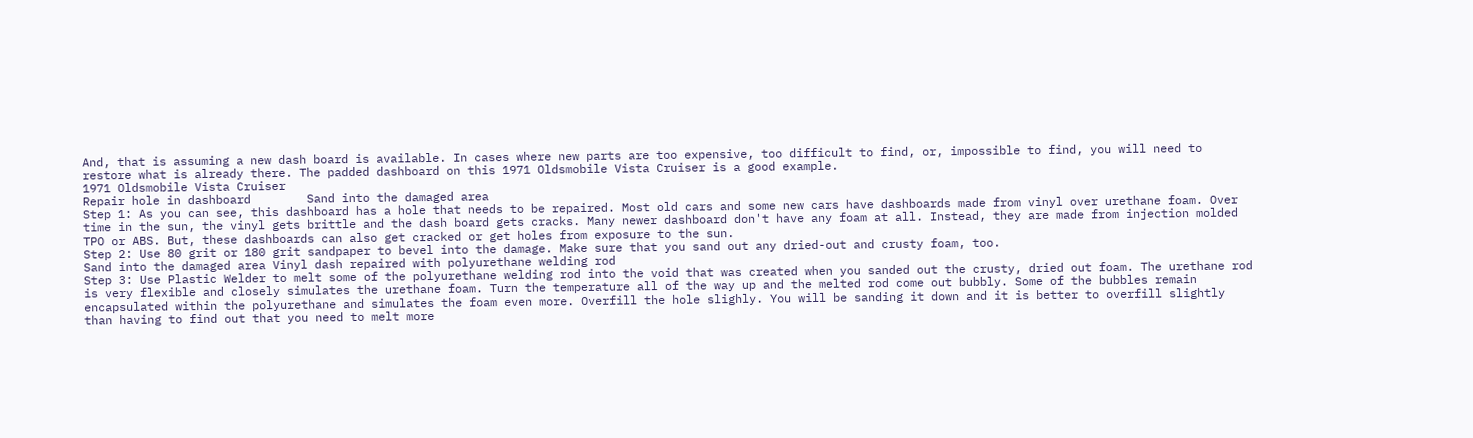And, that is assuming a new dash board is available. In cases where new parts are too expensive, too difficult to find, or, impossible to find, you will need to restore what is already there. The padded dashboard on this 1971 Oldsmobile Vista Cruiser is a good example.
1971 Oldsmobile Vista Cruiser
Repair hole in dashboard        Sand into the damaged area
Step 1: As you can see, this dashboard has a hole that needs to be repaired. Most old cars and some new cars have dashboards made from vinyl over urethane foam. Over time in the sun, the vinyl gets brittle and the dash board gets cracks. Many newer dashboard don't have any foam at all. Instead, they are made from injection molded TPO or ABS. But, these dashboards can also get cracked or get holes from exposure to the sun.
Step 2: Use 80 grit or 180 grit sandpaper to bevel into the damage. Make sure that you sand out any dried-out and crusty foam, too.
Sand into the damaged area Vinyl dash repaired with polyurethane welding rod
Step 3: Use Plastic Welder to melt some of the polyurethane welding rod into the void that was created when you sanded out the crusty, dried out foam. The urethane rod is very flexible and closely simulates the urethane foam. Turn the temperature all of the way up and the melted rod come out bubbly. Some of the bubbles remain encapsulated within the polyurethane and simulates the foam even more. Overfill the hole slighly. You will be sanding it down and it is better to overfill slightly than having to find out that you need to melt more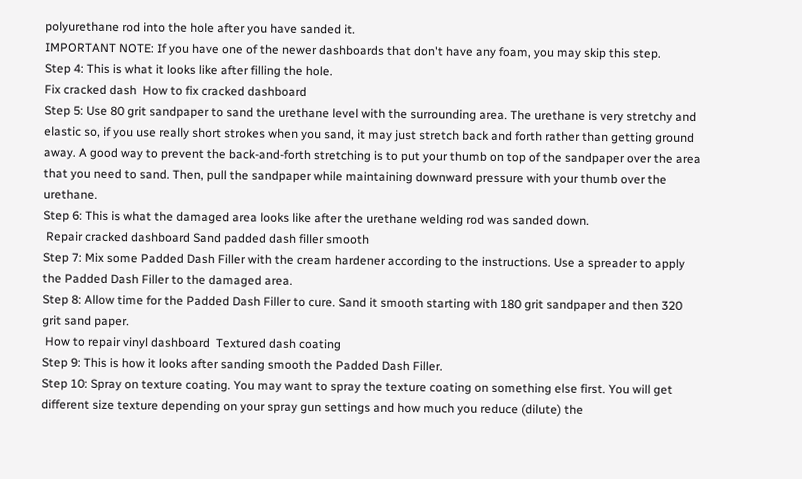polyurethane rod into the hole after you have sanded it.
IMPORTANT NOTE: If you have one of the newer dashboards that don't have any foam, you may skip this step.
Step 4: This is what it looks like after filling the hole.
Fix cracked dash  How to fix cracked dashboard
Step 5: Use 80 grit sandpaper to sand the urethane level with the surrounding area. The urethane is very stretchy and elastic so, if you use really short strokes when you sand, it may just stretch back and forth rather than getting ground away. A good way to prevent the back-and-forth stretching is to put your thumb on top of the sandpaper over the area that you need to sand. Then, pull the sandpaper while maintaining downward pressure with your thumb over the urethane.
Step 6: This is what the damaged area looks like after the urethane welding rod was sanded down.
 Repair cracked dashboard Sand padded dash filler smooth
Step 7: Mix some Padded Dash Filler with the cream hardener according to the instructions. Use a spreader to apply the Padded Dash Filler to the damaged area.
Step 8: Allow time for the Padded Dash Filler to cure. Sand it smooth starting with 180 grit sandpaper and then 320 grit sand paper.
 How to repair vinyl dashboard  Textured dash coating
Step 9: This is how it looks after sanding smooth the Padded Dash Filler.
Step 10: Spray on texture coating. You may want to spray the texture coating on something else first. You will get different size texture depending on your spray gun settings and how much you reduce (dilute) the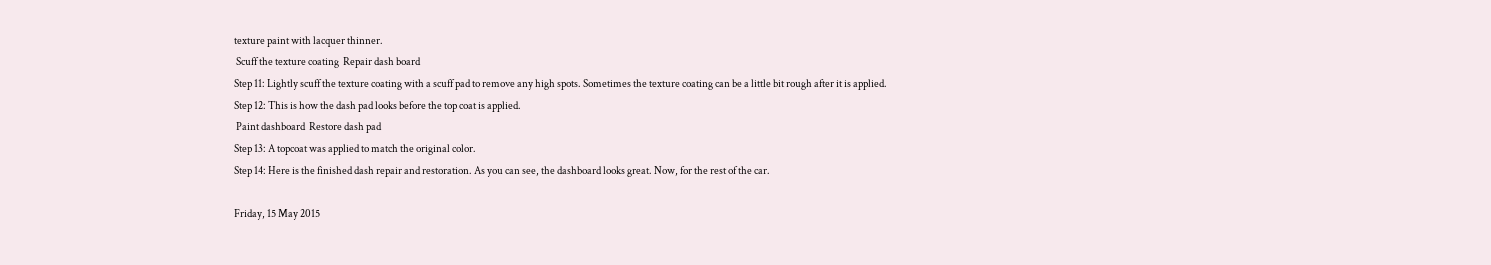texture paint with lacquer thinner.
 Scuff the texture coating  Repair dash board
Step 11: Lightly scuff the texture coating with a scuff pad to remove any high spots. Sometimes the texture coating can be a little bit rough after it is applied.
Step 12: This is how the dash pad looks before the top coat is applied.
 Paint dashboard  Restore dash pad
Step 13: A topcoat was applied to match the original color.
Step 14: Here is the finished dash repair and restoration. As you can see, the dashboard looks great. Now, for the rest of the car.

Friday, 15 May 2015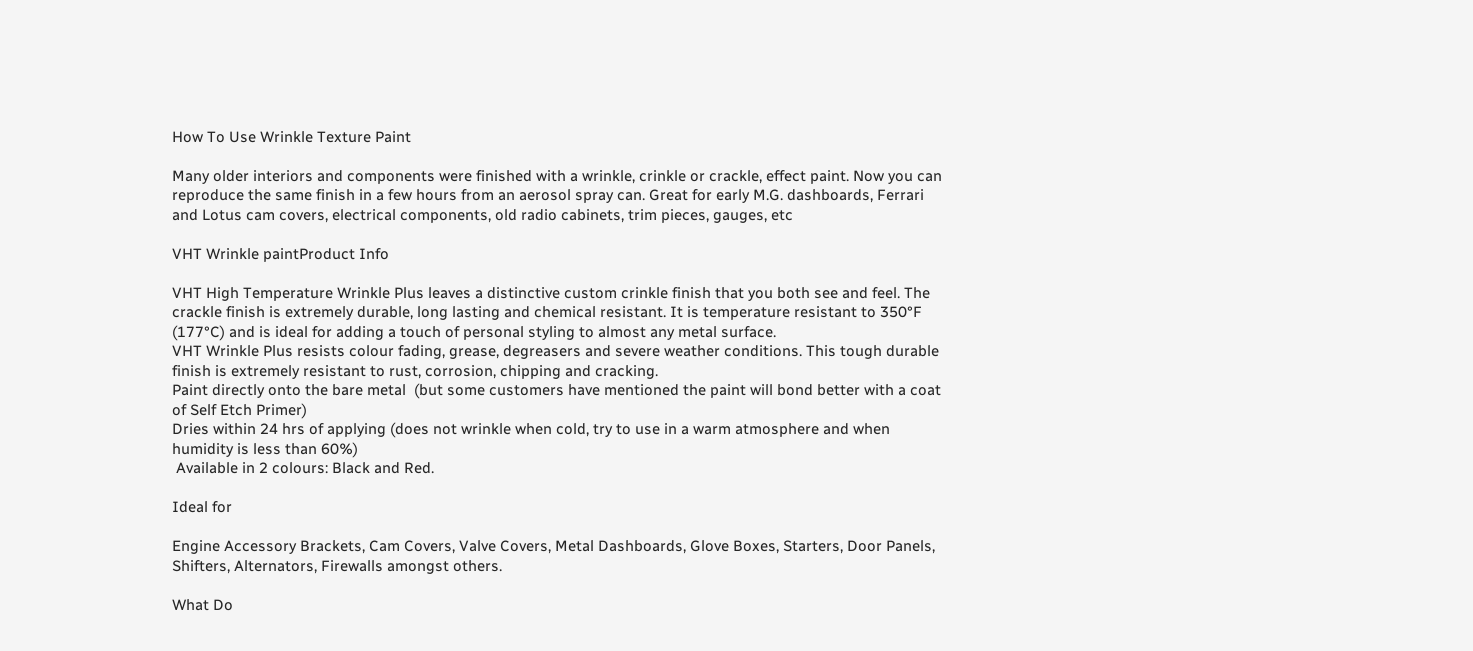How To Use Wrinkle Texture Paint

Many older interiors and components were finished with a wrinkle, crinkle or crackle, effect paint. Now you can reproduce the same finish in a few hours from an aerosol spray can. Great for early M.G. dashboards, Ferrari and Lotus cam covers, electrical components, old radio cabinets, trim pieces, gauges, etc

VHT Wrinkle paintProduct Info

VHT High Temperature Wrinkle Plus leaves a distinctive custom crinkle finish that you both see and feel. The crackle finish is extremely durable, long lasting and chemical resistant. It is temperature resistant to 350°F (177°C) and is ideal for adding a touch of personal styling to almost any metal surface.
VHT Wrinkle Plus resists colour fading, grease, degreasers and severe weather conditions. This tough durable finish is extremely resistant to rust, corrosion, chipping and cracking.
Paint directly onto the bare metal  (but some customers have mentioned the paint will bond better with a coat of Self Etch Primer)
Dries within 24 hrs of applying (does not wrinkle when cold, try to use in a warm atmosphere and when humidity is less than 60%)
 Available in 2 colours: Black and Red.

Ideal for

Engine Accessory Brackets, Cam Covers, Valve Covers, Metal Dashboards, Glove Boxes, Starters, Door Panels, Shifters, Alternators, Firewalls amongst others.

What Do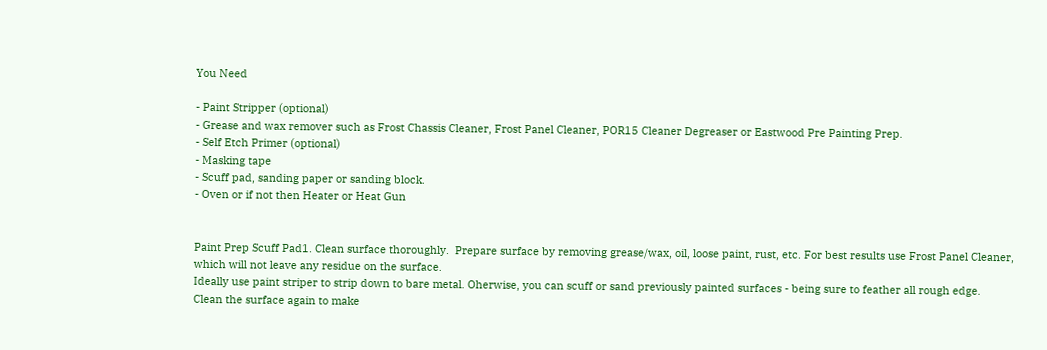You Need

- Paint Stripper (optional)
- Grease and wax remover such as Frost Chassis Cleaner, Frost Panel Cleaner, POR15 Cleaner Degreaser or Eastwood Pre Painting Prep.
- Self Etch Primer (optional)
- Masking tape
- Scuff pad, sanding paper or sanding block.
- Oven or if not then Heater or Heat Gun


Paint Prep Scuff Pad1. Clean surface thoroughly.  Prepare surface by removing grease/wax, oil, loose paint, rust, etc. For best results use Frost Panel Cleaner, which will not leave any residue on the surface.
Ideally use paint striper to strip down to bare metal. Oherwise, you can scuff or sand previously painted surfaces - being sure to feather all rough edge.
Clean the surface again to make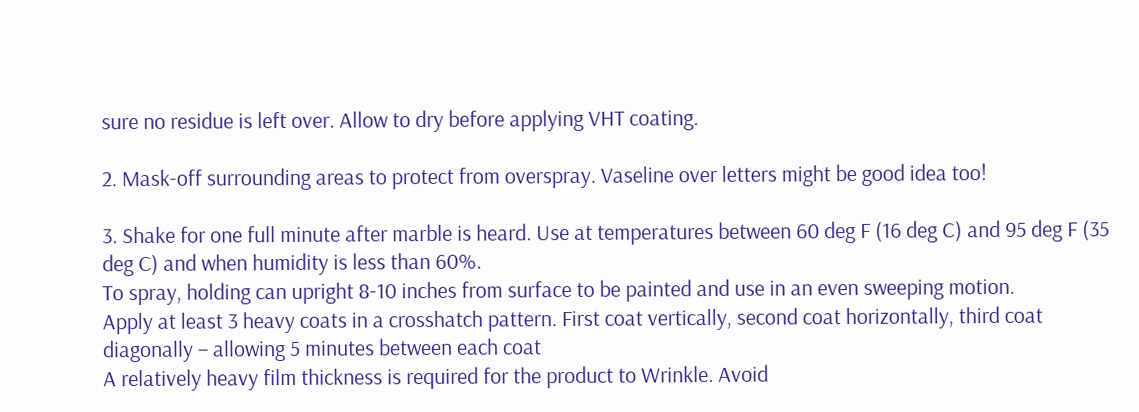sure no residue is left over. Allow to dry before applying VHT coating.

2. Mask-off surrounding areas to protect from overspray. Vaseline over letters might be good idea too!

3. Shake for one full minute after marble is heard. Use at temperatures between 60 deg F (16 deg C) and 95 deg F (35 deg C) and when humidity is less than 60%.
To spray, holding can upright 8-10 inches from surface to be painted and use in an even sweeping motion.
Apply at least 3 heavy coats in a crosshatch pattern. First coat vertically, second coat horizontally, third coat diagonally – allowing 5 minutes between each coat
A relatively heavy film thickness is required for the product to Wrinkle. Avoid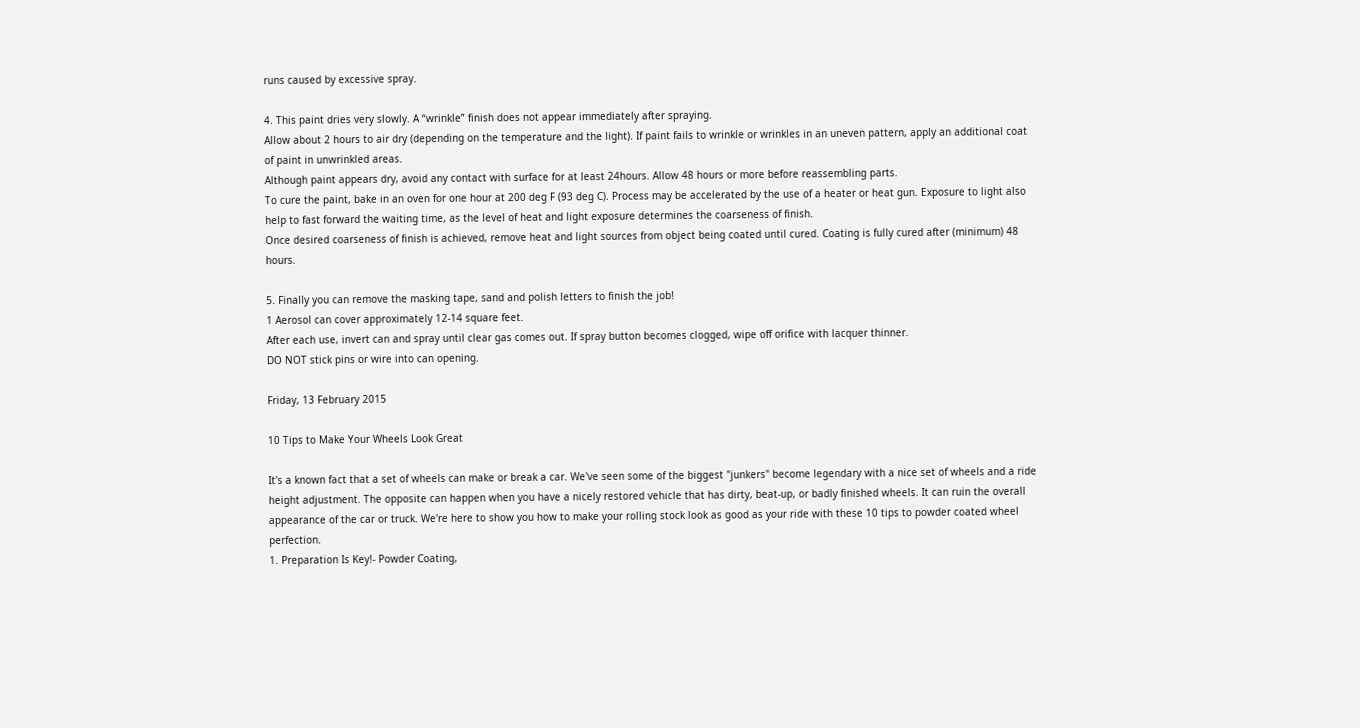runs caused by excessive spray.

4. This paint dries very slowly. A “wrinkle” finish does not appear immediately after spraying.
Allow about 2 hours to air dry (depending on the temperature and the light). If paint fails to wrinkle or wrinkles in an uneven pattern, apply an additional coat of paint in unwrinkled areas.
Although paint appears dry, avoid any contact with surface for at least 24hours. Allow 48 hours or more before reassembling parts.
To cure the paint, bake in an oven for one hour at 200 deg F (93 deg C). Process may be accelerated by the use of a heater or heat gun. Exposure to light also help to fast forward the waiting time, as the level of heat and light exposure determines the coarseness of finish.
Once desired coarseness of finish is achieved, remove heat and light sources from object being coated until cured. Coating is fully cured after (minimum) 48 hours.

5. Finally you can remove the masking tape, sand and polish letters to finish the job!
1 Aerosol can cover approximately 12-14 square feet.
After each use, invert can and spray until clear gas comes out. If spray button becomes clogged, wipe off orifice with lacquer thinner.
DO NOT stick pins or wire into can opening.

Friday, 13 February 2015

10 Tips to Make Your Wheels Look Great

It's a known fact that a set of wheels can make or break a car. We've seen some of the biggest "junkers" become legendary with a nice set of wheels and a ride height adjustment. The opposite can happen when you have a nicely restored vehicle that has dirty, beat-up, or badly finished wheels. It can ruin the overall appearance of the car or truck. We're here to show you how to make your rolling stock look as good as your ride with these 10 tips to powder coated wheel perfection.
1. Preparation Is Key!- Powder Coating,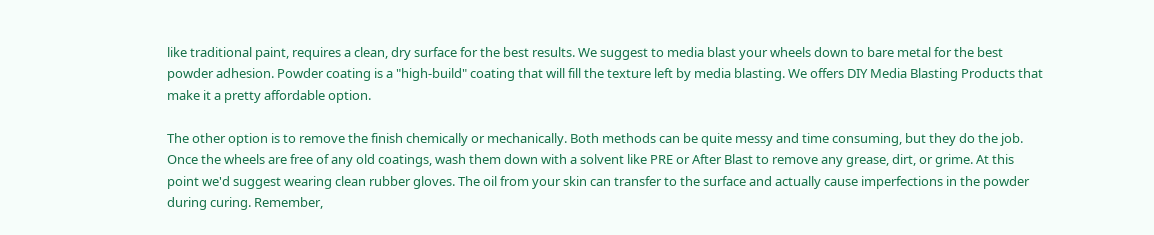like traditional paint, requires a clean, dry surface for the best results. We suggest to media blast your wheels down to bare metal for the best powder adhesion. Powder coating is a "high-build" coating that will fill the texture left by media blasting. We offers DIY Media Blasting Products that make it a pretty affordable option.

The other option is to remove the finish chemically or mechanically. Both methods can be quite messy and time consuming, but they do the job. Once the wheels are free of any old coatings, wash them down with a solvent like PRE or After Blast to remove any grease, dirt, or grime. At this point we'd suggest wearing clean rubber gloves. The oil from your skin can transfer to the surface and actually cause imperfections in the powder during curing. Remember,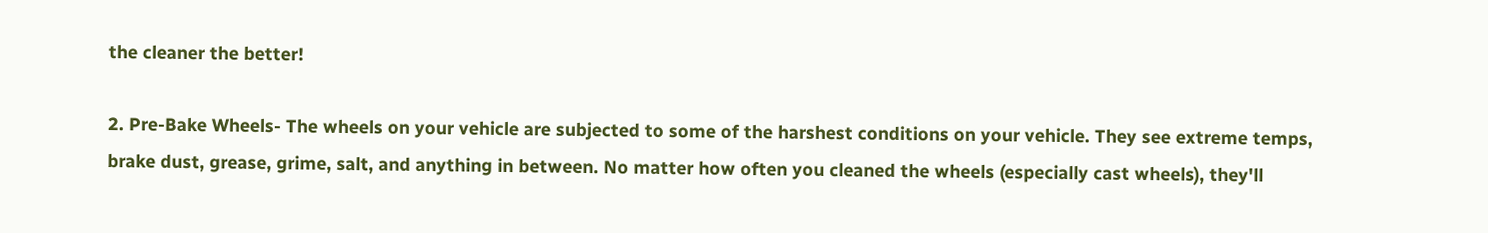the cleaner the better!

2. Pre-Bake Wheels- The wheels on your vehicle are subjected to some of the harshest conditions on your vehicle. They see extreme temps, brake dust, grease, grime, salt, and anything in between. No matter how often you cleaned the wheels (especially cast wheels), they'll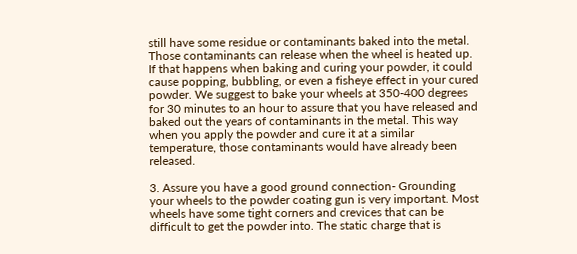still have some residue or contaminants baked into the metal. Those contaminants can release when the wheel is heated up. If that happens when baking and curing your powder, it could cause popping, bubbling, or even a fisheye effect in your cured powder. We suggest to bake your wheels at 350-400 degrees for 30 minutes to an hour to assure that you have released and baked out the years of contaminants in the metal. This way when you apply the powder and cure it at a similar temperature, those contaminants would have already been released.

3. Assure you have a good ground connection- Grounding your wheels to the powder coating gun is very important. Most wheels have some tight corners and crevices that can be difficult to get the powder into. The static charge that is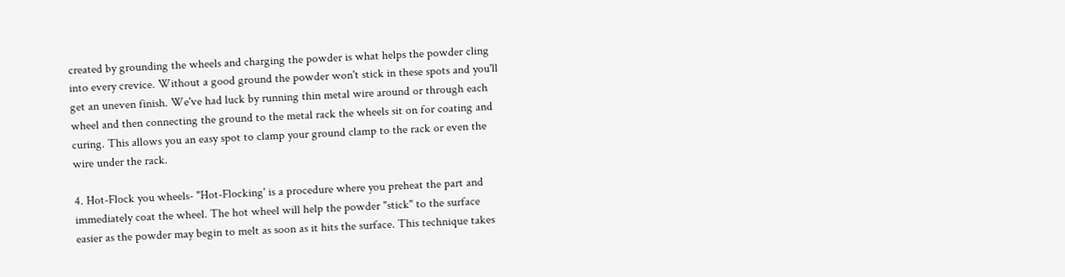created by grounding the wheels and charging the powder is what helps the powder cling into every crevice. Without a good ground the powder won't stick in these spots and you'll get an uneven finish. We've had luck by running thin metal wire around or through each wheel and then connecting the ground to the metal rack the wheels sit on for coating and curing. This allows you an easy spot to clamp your ground clamp to the rack or even the wire under the rack.

4. Hot-Flock you wheels- "Hot-Flocking' is a procedure where you preheat the part and immediately coat the wheel. The hot wheel will help the powder "stick" to the surface easier as the powder may begin to melt as soon as it hits the surface. This technique takes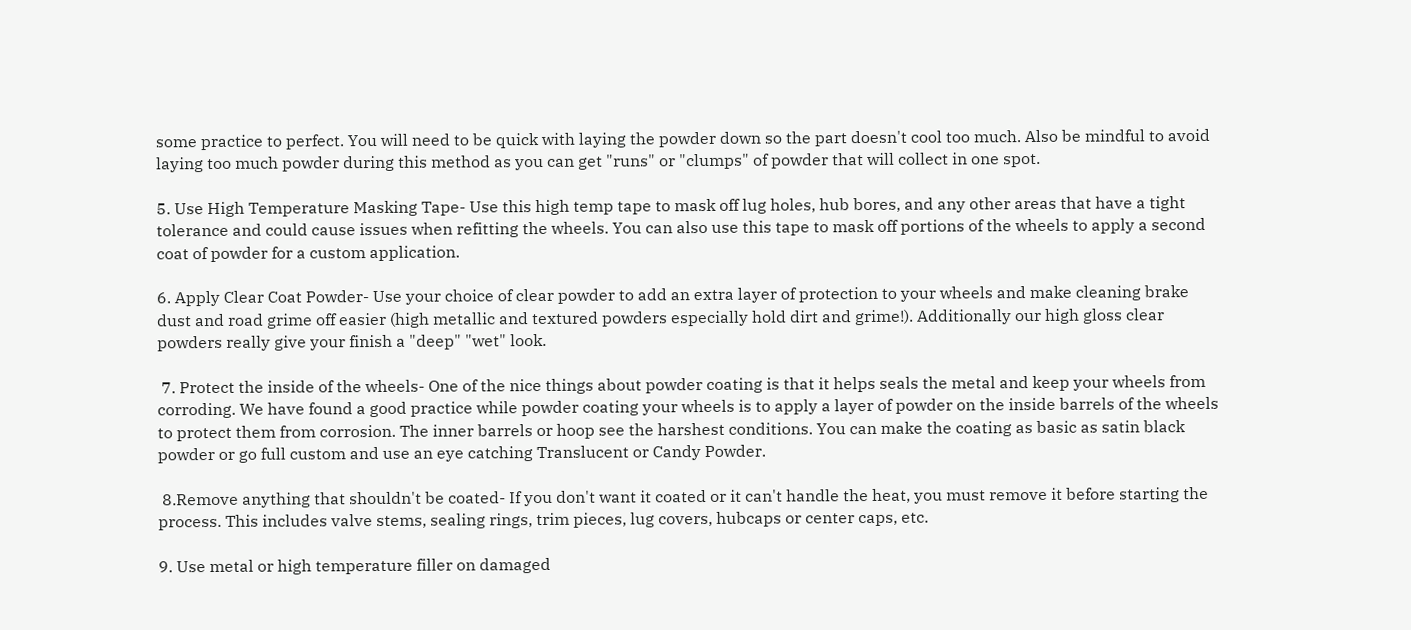some practice to perfect. You will need to be quick with laying the powder down so the part doesn't cool too much. Also be mindful to avoid laying too much powder during this method as you can get "runs" or "clumps" of powder that will collect in one spot.

5. Use High Temperature Masking Tape- Use this high temp tape to mask off lug holes, hub bores, and any other areas that have a tight tolerance and could cause issues when refitting the wheels. You can also use this tape to mask off portions of the wheels to apply a second coat of powder for a custom application.

6. Apply Clear Coat Powder- Use your choice of clear powder to add an extra layer of protection to your wheels and make cleaning brake dust and road grime off easier (high metallic and textured powders especially hold dirt and grime!). Additionally our high gloss clear powders really give your finish a "deep" "wet" look.

 7. Protect the inside of the wheels- One of the nice things about powder coating is that it helps seals the metal and keep your wheels from corroding. We have found a good practice while powder coating your wheels is to apply a layer of powder on the inside barrels of the wheels to protect them from corrosion. The inner barrels or hoop see the harshest conditions. You can make the coating as basic as satin black powder or go full custom and use an eye catching Translucent or Candy Powder.

 8.Remove anything that shouldn't be coated- If you don't want it coated or it can't handle the heat, you must remove it before starting the process. This includes valve stems, sealing rings, trim pieces, lug covers, hubcaps or center caps, etc.

9. Use metal or high temperature filler on damaged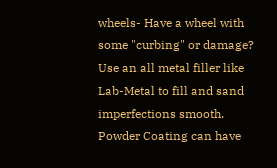wheels- Have a wheel with some "curbing" or damage? Use an all metal filler like Lab-Metal to fill and sand imperfections smooth. Powder Coating can have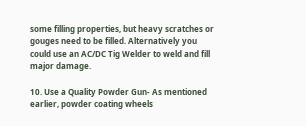some filling properties, but heavy scratches or gouges need to be filled. Alternatively you could use an AC/DC Tig Welder to weld and fill major damage.

10. Use a Quality Powder Gun- As mentioned earlier, powder coating wheels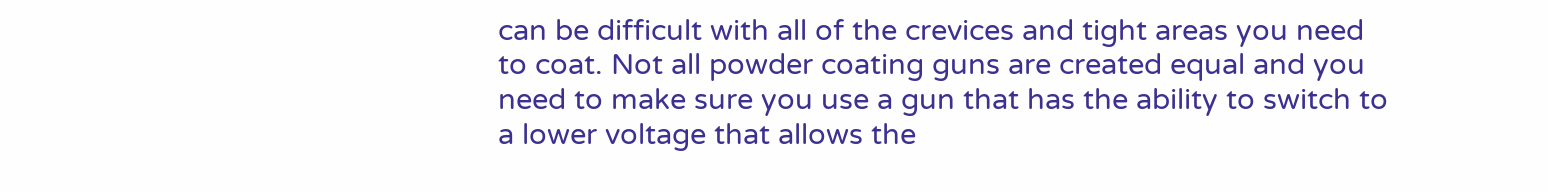can be difficult with all of the crevices and tight areas you need to coat. Not all powder coating guns are created equal and you need to make sure you use a gun that has the ability to switch to a lower voltage that allows the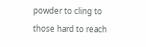powder to cling to those hard to reach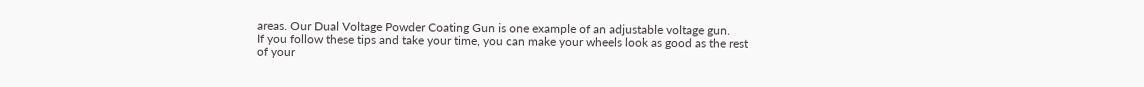areas. Our Dual Voltage Powder Coating Gun is one example of an adjustable voltage gun.
If you follow these tips and take your time, you can make your wheels look as good as the rest of your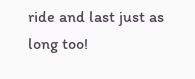ride and last just as long too!